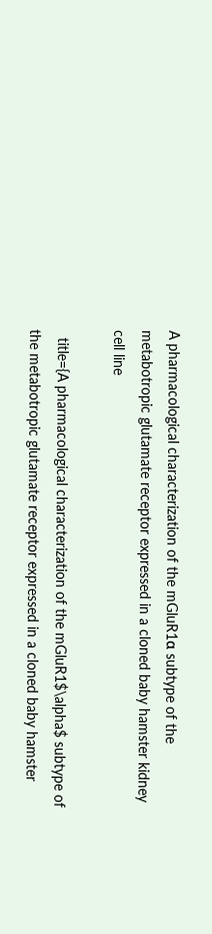A pharmacological characterization of the mGluR1α subtype of the metabotropic glutamate receptor expressed in a cloned baby hamster kidney cell line

  title={A pharmacological characterization of the mGluR1$\alpha$ subtype of the metabotropic glutamate receptor expressed in a cloned baby hamster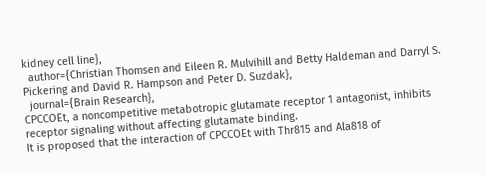kidney cell line},
  author={Christian Thomsen and Eileen R. Mulvihill and Betty Haldeman and Darryl S. Pickering and David R. Hampson and Peter D. Suzdak},
  journal={Brain Research},
CPCCOEt, a noncompetitive metabotropic glutamate receptor 1 antagonist, inhibits receptor signaling without affecting glutamate binding.
It is proposed that the interaction of CPCCOEt with Thr815 and Ala818 of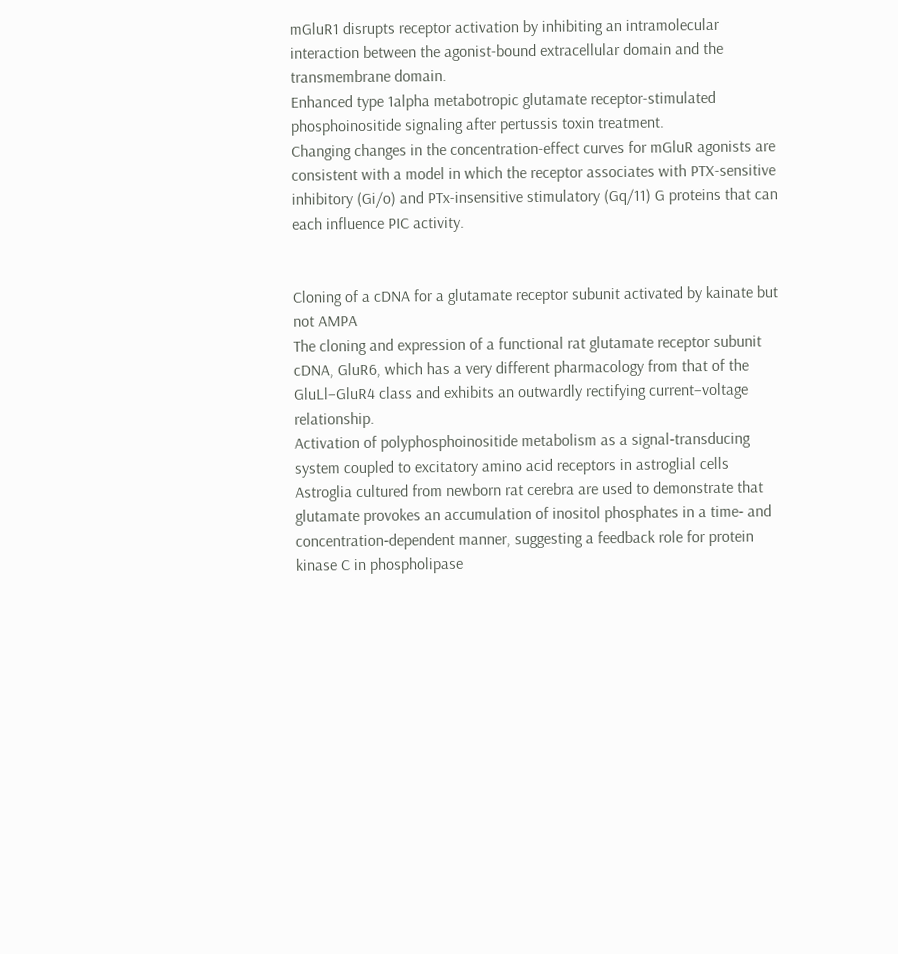mGluR1 disrupts receptor activation by inhibiting an intramolecular interaction between the agonist-bound extracellular domain and the transmembrane domain.
Enhanced type 1alpha metabotropic glutamate receptor-stimulated phosphoinositide signaling after pertussis toxin treatment.
Changing changes in the concentration-effect curves for mGluR agonists are consistent with a model in which the receptor associates with PTX-sensitive inhibitory (Gi/o) and PTx-insensitive stimulatory (Gq/11) G proteins that can each influence PIC activity.


Cloning of a cDNA for a glutamate receptor subunit activated by kainate but not AMPA
The cloning and expression of a functional rat glutamate receptor subunit cDNA, GluR6, which has a very different pharmacology from that of the GluLl–GluR4 class and exhibits an outwardly rectifying current–voltage relationship.
Activation of polyphosphoinositide metabolism as a signal‐transducing system coupled to excitatory amino acid receptors in astroglial cells
Astroglia cultured from newborn rat cerebra are used to demonstrate that glutamate provokes an accumulation of inositol phosphates in a time‐ and concentration‐dependent manner, suggesting a feedback role for protein kinase C in phospholipase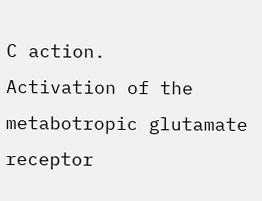C action.
Activation of the metabotropic glutamate receptor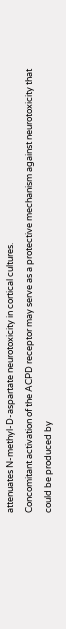attenuates N-methyl-D-aspartate neurotoxicity in cortical cultures.
Concomitant activation of the ACPD receptor may serve as a protective mechanism against neurotoxicity that could be produced by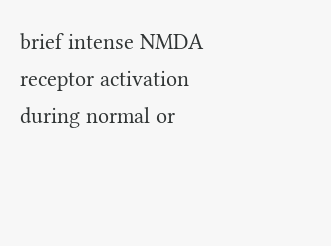brief intense NMDA receptor activation during normal or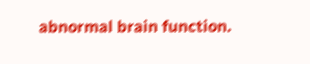abnormal brain function.